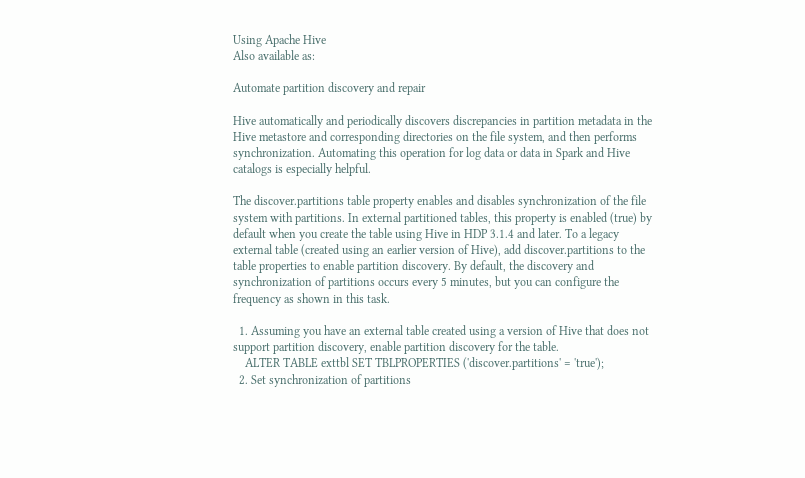Using Apache Hive
Also available as:

Automate partition discovery and repair

Hive automatically and periodically discovers discrepancies in partition metadata in the Hive metastore and corresponding directories on the file system, and then performs synchronization. Automating this operation for log data or data in Spark and Hive catalogs is especially helpful.

The discover.partitions table property enables and disables synchronization of the file system with partitions. In external partitioned tables, this property is enabled (true) by default when you create the table using Hive in HDP 3.1.4 and later. To a legacy external table (created using an earlier version of Hive), add discover.partitions to the table properties to enable partition discovery. By default, the discovery and synchronization of partitions occurs every 5 minutes, but you can configure the frequency as shown in this task.

  1. Assuming you have an external table created using a version of Hive that does not support partition discovery, enable partition discovery for the table.
    ALTER TABLE exttbl SET TBLPROPERTIES ('discover.partitions' = 'true');
  2. Set synchronization of partitions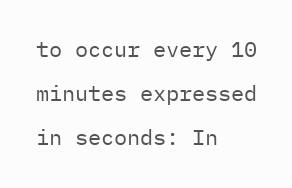to occur every 10 minutes expressed in seconds: In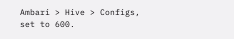Ambari > Hive > Configs, set to 600.